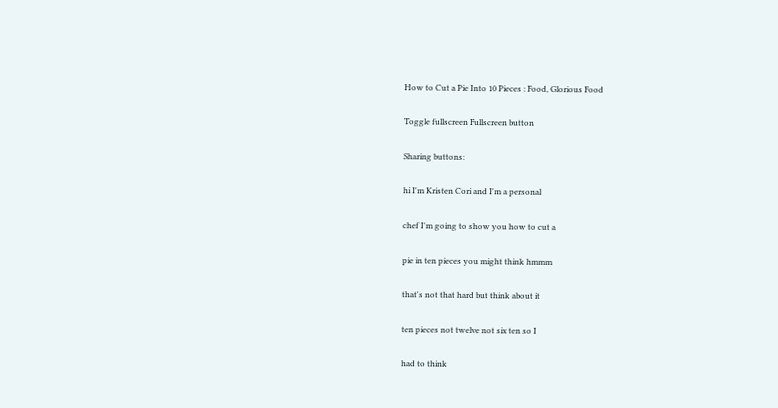How to Cut a Pie Into 10 Pieces : Food, Glorious Food

Toggle fullscreen Fullscreen button

Sharing buttons:

hi I'm Kristen Cori and I'm a personal

chef I'm going to show you how to cut a

pie in ten pieces you might think hmmm

that's not that hard but think about it

ten pieces not twelve not six ten so I

had to think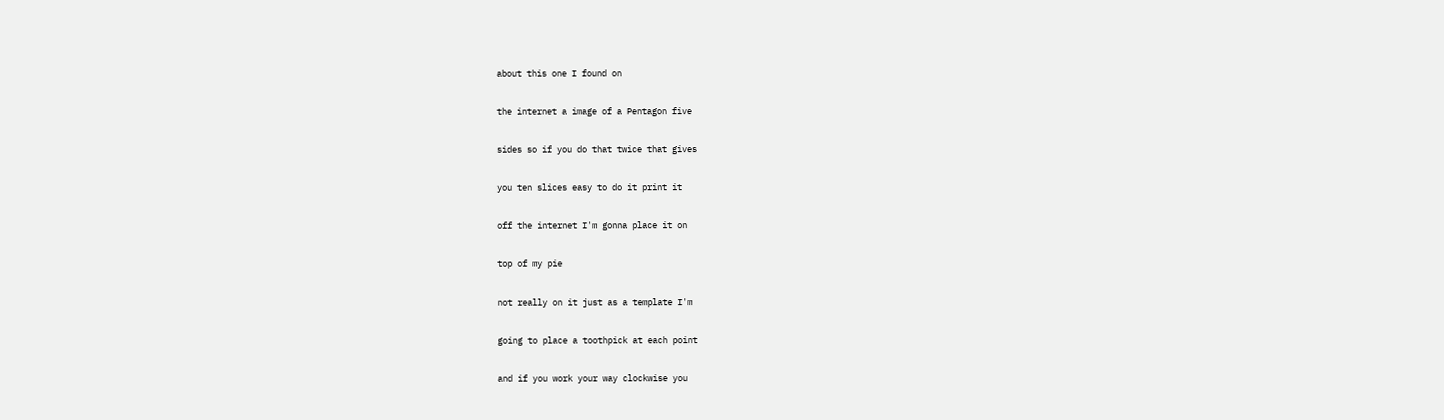about this one I found on

the internet a image of a Pentagon five

sides so if you do that twice that gives

you ten slices easy to do it print it

off the internet I'm gonna place it on

top of my pie

not really on it just as a template I'm

going to place a toothpick at each point

and if you work your way clockwise you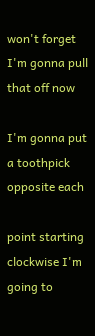won't forget I'm gonna pull that off now

I'm gonna put a toothpick opposite each

point starting clockwise I'm going to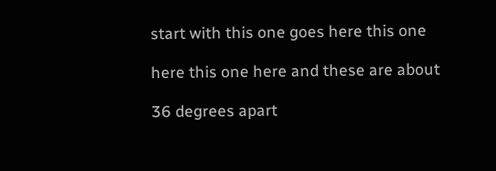start with this one goes here this one

here this one here and these are about

36 degrees apart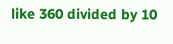like 360 divided by 10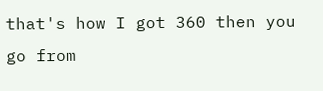that's how I got 360 then you go from